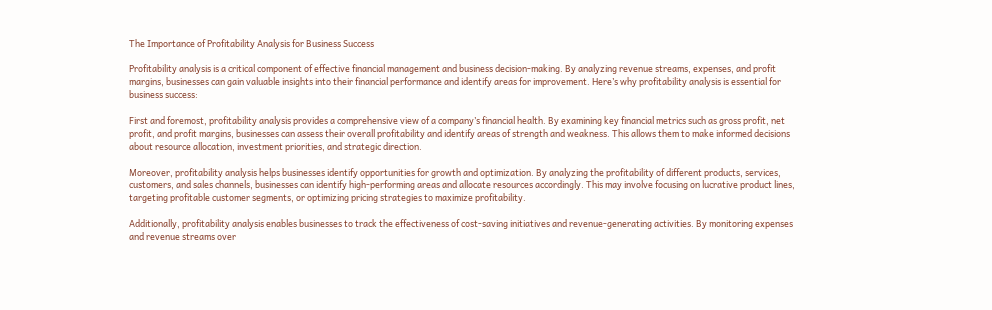The Importance of Profitability Analysis for Business Success

Profitability analysis is a critical component of effective financial management and business decision-making. By analyzing revenue streams, expenses, and profit margins, businesses can gain valuable insights into their financial performance and identify areas for improvement. Here’s why profitability analysis is essential for business success:

First and foremost, profitability analysis provides a comprehensive view of a company’s financial health. By examining key financial metrics such as gross profit, net profit, and profit margins, businesses can assess their overall profitability and identify areas of strength and weakness. This allows them to make informed decisions about resource allocation, investment priorities, and strategic direction.

Moreover, profitability analysis helps businesses identify opportunities for growth and optimization. By analyzing the profitability of different products, services, customers, and sales channels, businesses can identify high-performing areas and allocate resources accordingly. This may involve focusing on lucrative product lines, targeting profitable customer segments, or optimizing pricing strategies to maximize profitability.

Additionally, profitability analysis enables businesses to track the effectiveness of cost-saving initiatives and revenue-generating activities. By monitoring expenses and revenue streams over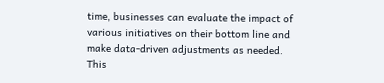time, businesses can evaluate the impact of various initiatives on their bottom line and make data-driven adjustments as needed. This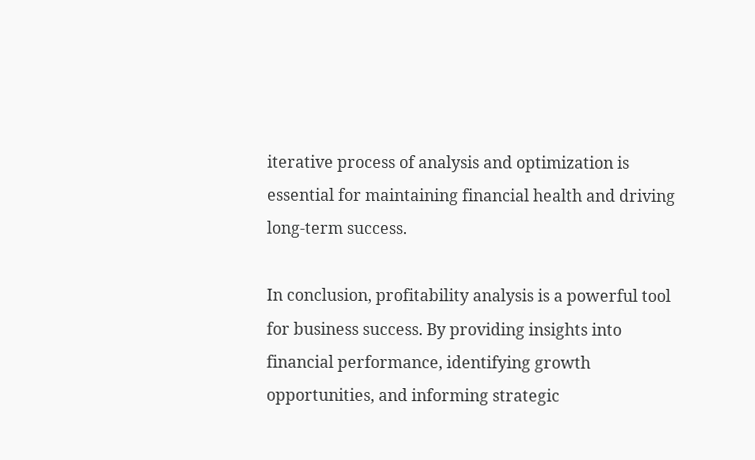iterative process of analysis and optimization is essential for maintaining financial health and driving long-term success.

In conclusion, profitability analysis is a powerful tool for business success. By providing insights into financial performance, identifying growth opportunities, and informing strategic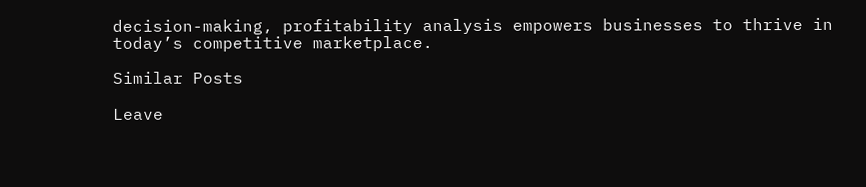decision-making, profitability analysis empowers businesses to thrive in today’s competitive marketplace.

Similar Posts

Leave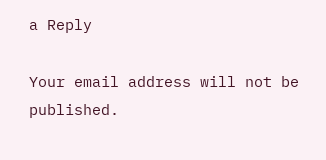a Reply

Your email address will not be published.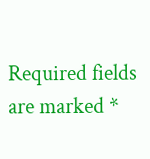Required fields are marked *